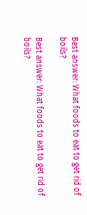Best answer: What foods to eat to get rid of boils?

Best answer: What foods to eat to get rid of boils?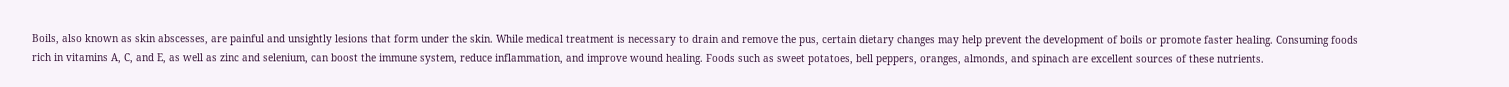Boils, also known as skin abscesses, are painful and unsightly lesions that form under the skin. While medical treatment is necessary to drain and remove the pus, certain dietary changes may help prevent the development of boils or promote faster healing. Consuming foods rich in vitamins A, C, and E, as well as zinc and selenium, can boost the immune system, reduce inflammation, and improve wound healing. Foods such as sweet potatoes, bell peppers, oranges, almonds, and spinach are excellent sources of these nutrients.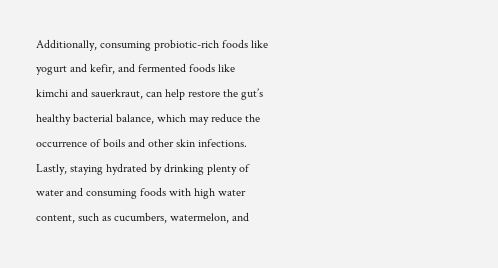Additionally, consuming probiotic-rich foods like yogurt and kefir, and fermented foods like kimchi and sauerkraut, can help restore the gut’s healthy bacterial balance, which may reduce the occurrence of boils and other skin infections. Lastly, staying hydrated by drinking plenty of water and consuming foods with high water content, such as cucumbers, watermelon, and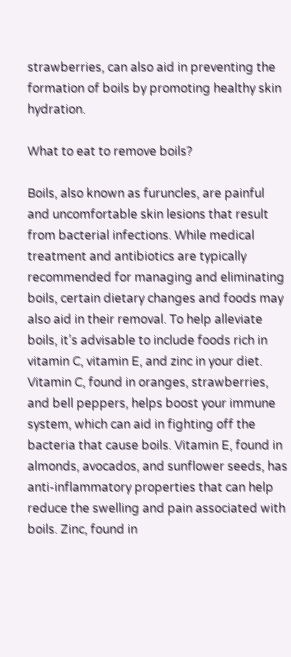strawberries, can also aid in preventing the formation of boils by promoting healthy skin hydration.

What to eat to remove boils?

Boils, also known as furuncles, are painful and uncomfortable skin lesions that result from bacterial infections. While medical treatment and antibiotics are typically recommended for managing and eliminating boils, certain dietary changes and foods may also aid in their removal. To help alleviate boils, it’s advisable to include foods rich in vitamin C, vitamin E, and zinc in your diet. Vitamin C, found in oranges, strawberries, and bell peppers, helps boost your immune system, which can aid in fighting off the bacteria that cause boils. Vitamin E, found in almonds, avocados, and sunflower seeds, has anti-inflammatory properties that can help reduce the swelling and pain associated with boils. Zinc, found in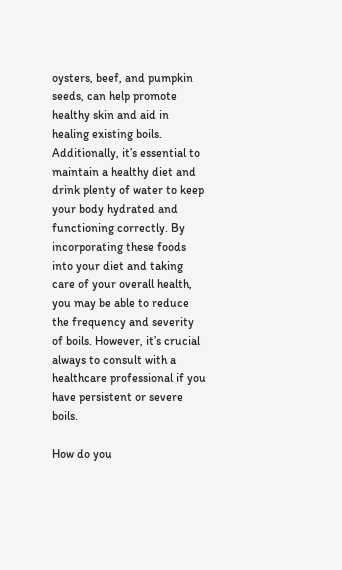oysters, beef, and pumpkin seeds, can help promote healthy skin and aid in healing existing boils. Additionally, it’s essential to maintain a healthy diet and drink plenty of water to keep your body hydrated and functioning correctly. By incorporating these foods into your diet and taking care of your overall health, you may be able to reduce the frequency and severity of boils. However, it’s crucial always to consult with a healthcare professional if you have persistent or severe boils.

How do you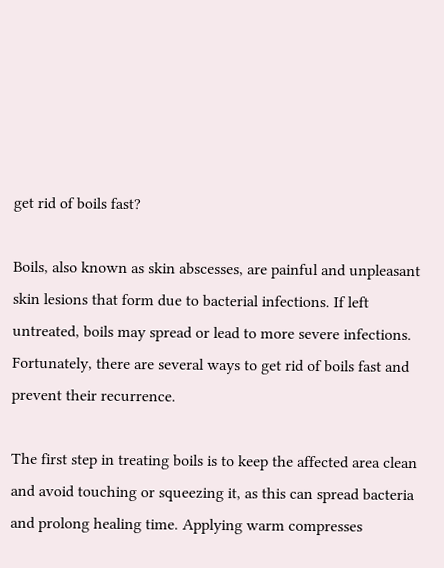get rid of boils fast?

Boils, also known as skin abscesses, are painful and unpleasant skin lesions that form due to bacterial infections. If left untreated, boils may spread or lead to more severe infections. Fortunately, there are several ways to get rid of boils fast and prevent their recurrence.

The first step in treating boils is to keep the affected area clean and avoid touching or squeezing it, as this can spread bacteria and prolong healing time. Applying warm compresses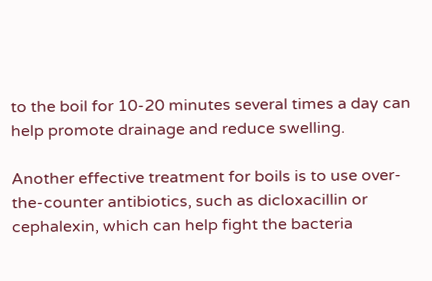to the boil for 10-20 minutes several times a day can help promote drainage and reduce swelling.

Another effective treatment for boils is to use over-the-counter antibiotics, such as dicloxacillin or cephalexin, which can help fight the bacteria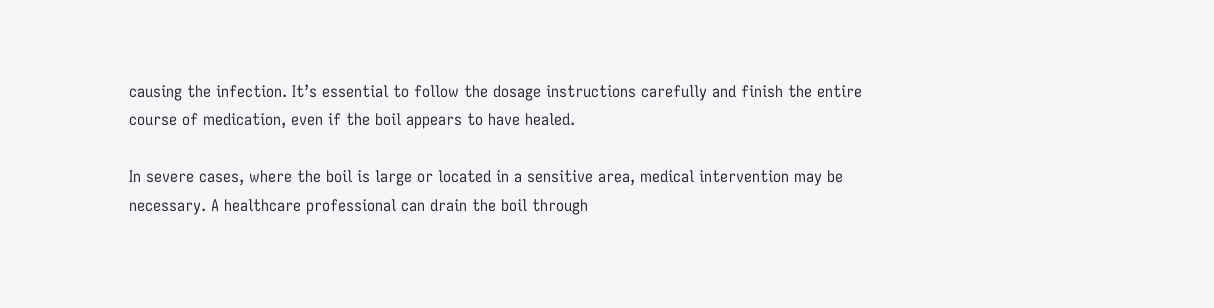causing the infection. It’s essential to follow the dosage instructions carefully and finish the entire course of medication, even if the boil appears to have healed.

In severe cases, where the boil is large or located in a sensitive area, medical intervention may be necessary. A healthcare professional can drain the boil through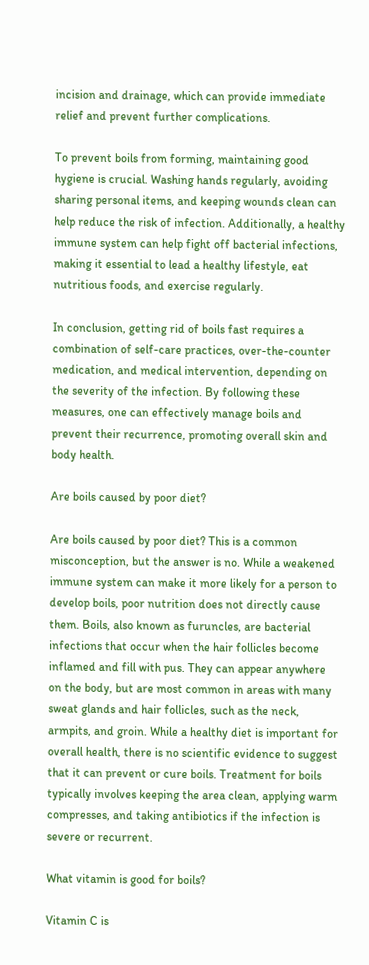incision and drainage, which can provide immediate relief and prevent further complications.

To prevent boils from forming, maintaining good hygiene is crucial. Washing hands regularly, avoiding sharing personal items, and keeping wounds clean can help reduce the risk of infection. Additionally, a healthy immune system can help fight off bacterial infections, making it essential to lead a healthy lifestyle, eat nutritious foods, and exercise regularly.

In conclusion, getting rid of boils fast requires a combination of self-care practices, over-the-counter medication, and medical intervention, depending on the severity of the infection. By following these measures, one can effectively manage boils and prevent their recurrence, promoting overall skin and body health.

Are boils caused by poor diet?

Are boils caused by poor diet? This is a common misconception, but the answer is no. While a weakened immune system can make it more likely for a person to develop boils, poor nutrition does not directly cause them. Boils, also known as furuncles, are bacterial infections that occur when the hair follicles become inflamed and fill with pus. They can appear anywhere on the body, but are most common in areas with many sweat glands and hair follicles, such as the neck, armpits, and groin. While a healthy diet is important for overall health, there is no scientific evidence to suggest that it can prevent or cure boils. Treatment for boils typically involves keeping the area clean, applying warm compresses, and taking antibiotics if the infection is severe or recurrent.

What vitamin is good for boils?

Vitamin C is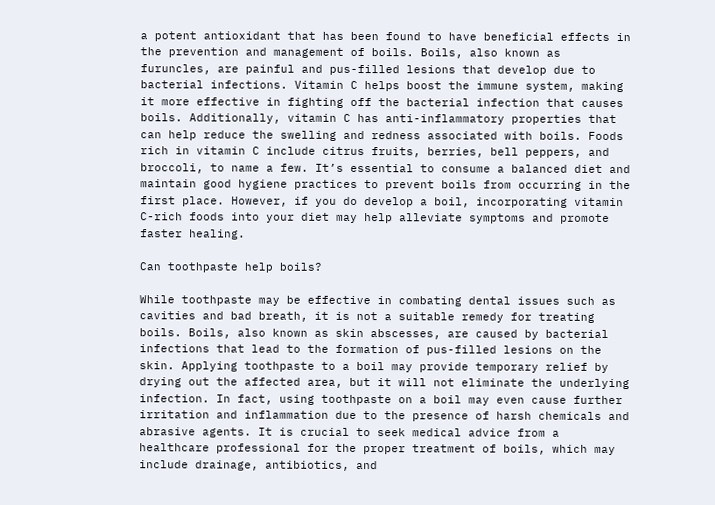a potent antioxidant that has been found to have beneficial effects in the prevention and management of boils. Boils, also known as furuncles, are painful and pus-filled lesions that develop due to bacterial infections. Vitamin C helps boost the immune system, making it more effective in fighting off the bacterial infection that causes boils. Additionally, vitamin C has anti-inflammatory properties that can help reduce the swelling and redness associated with boils. Foods rich in vitamin C include citrus fruits, berries, bell peppers, and broccoli, to name a few. It’s essential to consume a balanced diet and maintain good hygiene practices to prevent boils from occurring in the first place. However, if you do develop a boil, incorporating vitamin C-rich foods into your diet may help alleviate symptoms and promote faster healing.

Can toothpaste help boils?

While toothpaste may be effective in combating dental issues such as cavities and bad breath, it is not a suitable remedy for treating boils. Boils, also known as skin abscesses, are caused by bacterial infections that lead to the formation of pus-filled lesions on the skin. Applying toothpaste to a boil may provide temporary relief by drying out the affected area, but it will not eliminate the underlying infection. In fact, using toothpaste on a boil may even cause further irritation and inflammation due to the presence of harsh chemicals and abrasive agents. It is crucial to seek medical advice from a healthcare professional for the proper treatment of boils, which may include drainage, antibiotics, and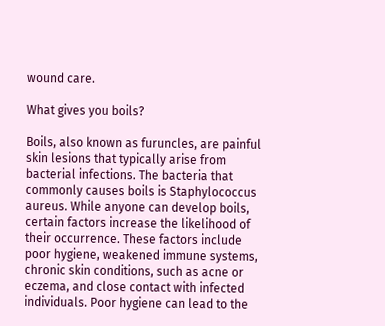wound care.

What gives you boils?

Boils, also known as furuncles, are painful skin lesions that typically arise from bacterial infections. The bacteria that commonly causes boils is Staphylococcus aureus. While anyone can develop boils, certain factors increase the likelihood of their occurrence. These factors include poor hygiene, weakened immune systems, chronic skin conditions, such as acne or eczema, and close contact with infected individuals. Poor hygiene can lead to the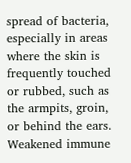spread of bacteria, especially in areas where the skin is frequently touched or rubbed, such as the armpits, groin, or behind the ears. Weakened immune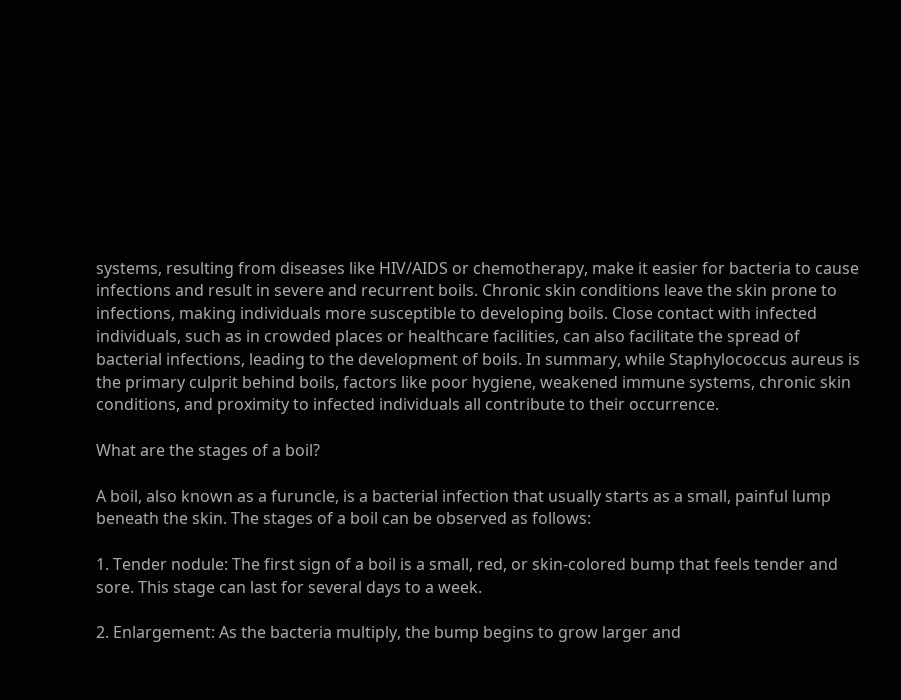systems, resulting from diseases like HIV/AIDS or chemotherapy, make it easier for bacteria to cause infections and result in severe and recurrent boils. Chronic skin conditions leave the skin prone to infections, making individuals more susceptible to developing boils. Close contact with infected individuals, such as in crowded places or healthcare facilities, can also facilitate the spread of bacterial infections, leading to the development of boils. In summary, while Staphylococcus aureus is the primary culprit behind boils, factors like poor hygiene, weakened immune systems, chronic skin conditions, and proximity to infected individuals all contribute to their occurrence.

What are the stages of a boil?

A boil, also known as a furuncle, is a bacterial infection that usually starts as a small, painful lump beneath the skin. The stages of a boil can be observed as follows:

1. Tender nodule: The first sign of a boil is a small, red, or skin-colored bump that feels tender and sore. This stage can last for several days to a week.

2. Enlargement: As the bacteria multiply, the bump begins to grow larger and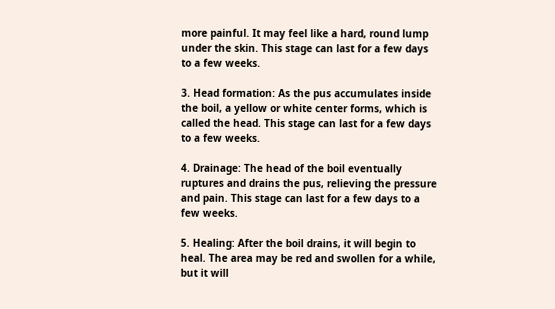more painful. It may feel like a hard, round lump under the skin. This stage can last for a few days to a few weeks.

3. Head formation: As the pus accumulates inside the boil, a yellow or white center forms, which is called the head. This stage can last for a few days to a few weeks.

4. Drainage: The head of the boil eventually ruptures and drains the pus, relieving the pressure and pain. This stage can last for a few days to a few weeks.

5. Healing: After the boil drains, it will begin to heal. The area may be red and swollen for a while, but it will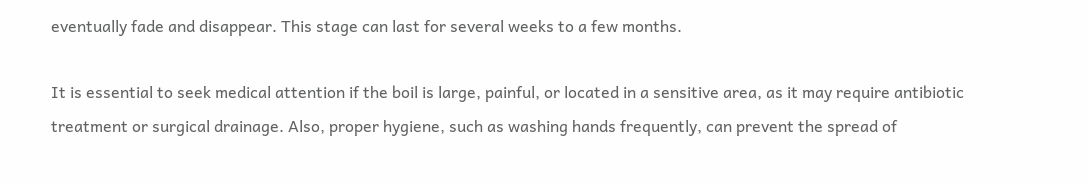eventually fade and disappear. This stage can last for several weeks to a few months.

It is essential to seek medical attention if the boil is large, painful, or located in a sensitive area, as it may require antibiotic treatment or surgical drainage. Also, proper hygiene, such as washing hands frequently, can prevent the spread of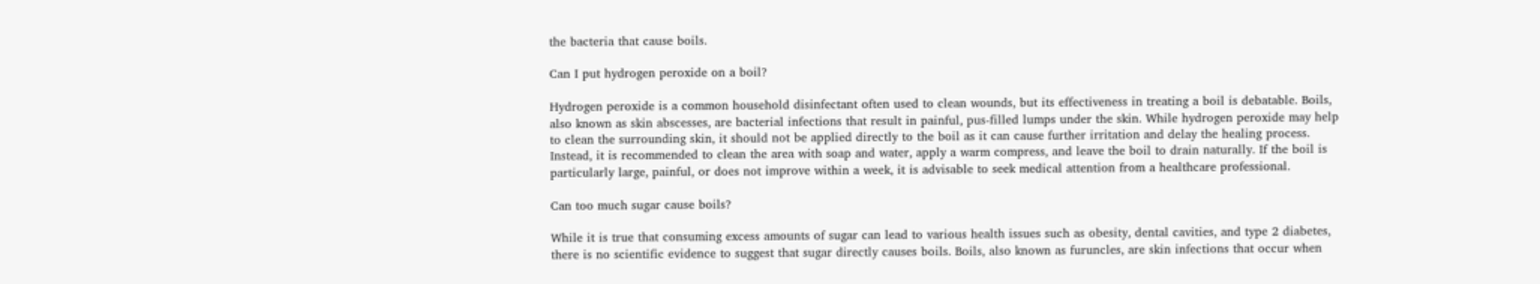the bacteria that cause boils.

Can I put hydrogen peroxide on a boil?

Hydrogen peroxide is a common household disinfectant often used to clean wounds, but its effectiveness in treating a boil is debatable. Boils, also known as skin abscesses, are bacterial infections that result in painful, pus-filled lumps under the skin. While hydrogen peroxide may help to clean the surrounding skin, it should not be applied directly to the boil as it can cause further irritation and delay the healing process. Instead, it is recommended to clean the area with soap and water, apply a warm compress, and leave the boil to drain naturally. If the boil is particularly large, painful, or does not improve within a week, it is advisable to seek medical attention from a healthcare professional.

Can too much sugar cause boils?

While it is true that consuming excess amounts of sugar can lead to various health issues such as obesity, dental cavities, and type 2 diabetes, there is no scientific evidence to suggest that sugar directly causes boils. Boils, also known as furuncles, are skin infections that occur when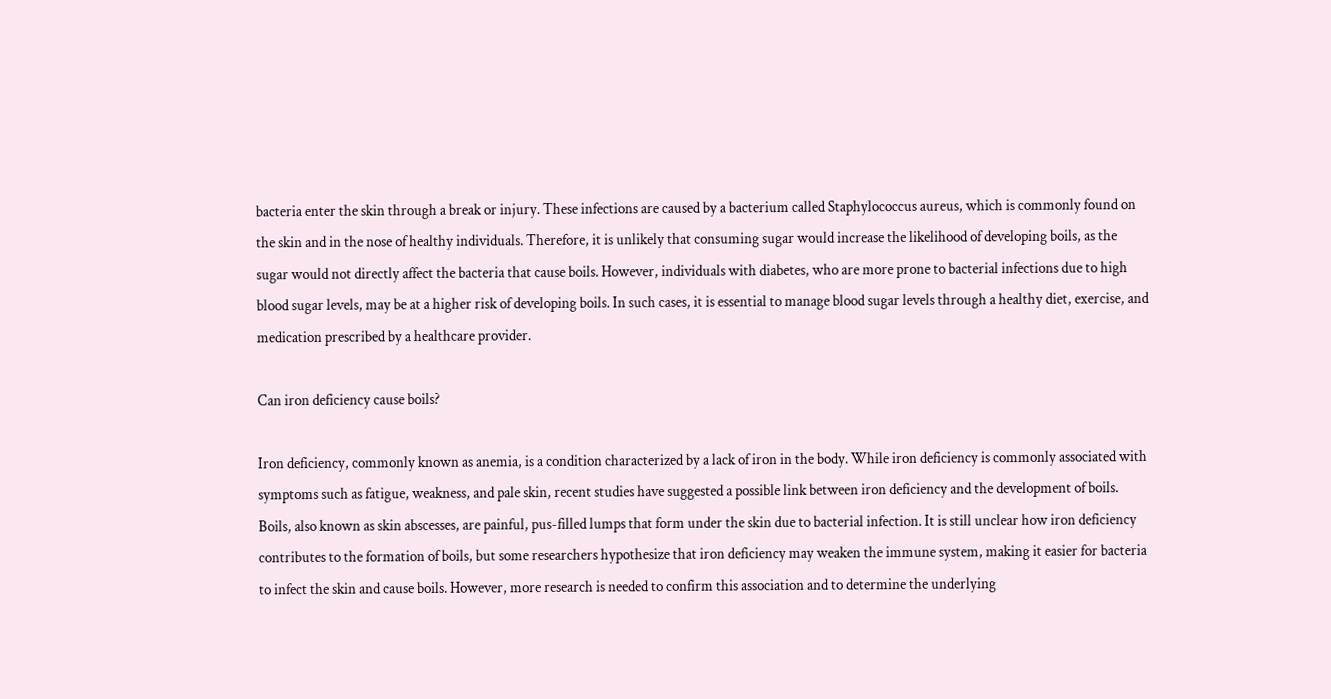bacteria enter the skin through a break or injury. These infections are caused by a bacterium called Staphylococcus aureus, which is commonly found on the skin and in the nose of healthy individuals. Therefore, it is unlikely that consuming sugar would increase the likelihood of developing boils, as the sugar would not directly affect the bacteria that cause boils. However, individuals with diabetes, who are more prone to bacterial infections due to high blood sugar levels, may be at a higher risk of developing boils. In such cases, it is essential to manage blood sugar levels through a healthy diet, exercise, and medication prescribed by a healthcare provider.

Can iron deficiency cause boils?

Iron deficiency, commonly known as anemia, is a condition characterized by a lack of iron in the body. While iron deficiency is commonly associated with symptoms such as fatigue, weakness, and pale skin, recent studies have suggested a possible link between iron deficiency and the development of boils. Boils, also known as skin abscesses, are painful, pus-filled lumps that form under the skin due to bacterial infection. It is still unclear how iron deficiency contributes to the formation of boils, but some researchers hypothesize that iron deficiency may weaken the immune system, making it easier for bacteria to infect the skin and cause boils. However, more research is needed to confirm this association and to determine the underlying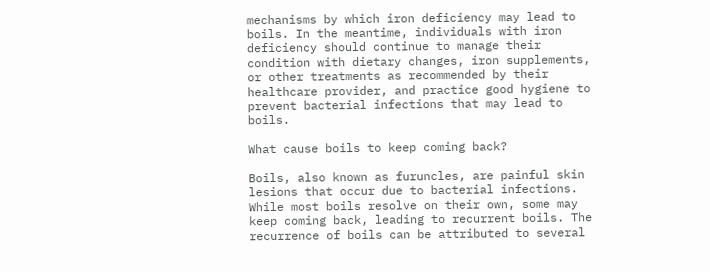mechanisms by which iron deficiency may lead to boils. In the meantime, individuals with iron deficiency should continue to manage their condition with dietary changes, iron supplements, or other treatments as recommended by their healthcare provider, and practice good hygiene to prevent bacterial infections that may lead to boils.

What cause boils to keep coming back?

Boils, also known as furuncles, are painful skin lesions that occur due to bacterial infections. While most boils resolve on their own, some may keep coming back, leading to recurrent boils. The recurrence of boils can be attributed to several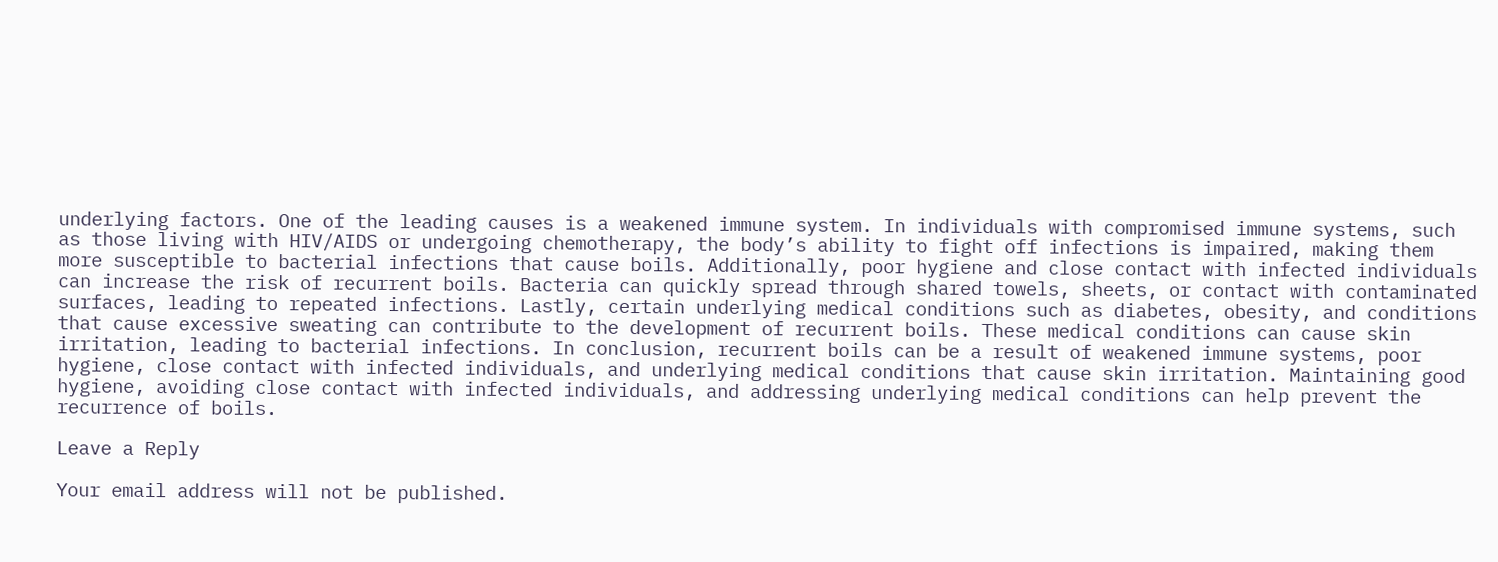underlying factors. One of the leading causes is a weakened immune system. In individuals with compromised immune systems, such as those living with HIV/AIDS or undergoing chemotherapy, the body’s ability to fight off infections is impaired, making them more susceptible to bacterial infections that cause boils. Additionally, poor hygiene and close contact with infected individuals can increase the risk of recurrent boils. Bacteria can quickly spread through shared towels, sheets, or contact with contaminated surfaces, leading to repeated infections. Lastly, certain underlying medical conditions such as diabetes, obesity, and conditions that cause excessive sweating can contribute to the development of recurrent boils. These medical conditions can cause skin irritation, leading to bacterial infections. In conclusion, recurrent boils can be a result of weakened immune systems, poor hygiene, close contact with infected individuals, and underlying medical conditions that cause skin irritation. Maintaining good hygiene, avoiding close contact with infected individuals, and addressing underlying medical conditions can help prevent the recurrence of boils.

Leave a Reply

Your email address will not be published.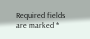Required fields are marked *